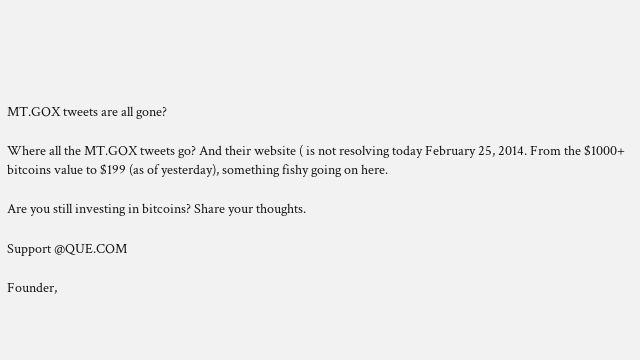MT.GOX tweets are all gone?

Where all the MT.GOX tweets go? And their website ( is not resolving today February 25, 2014. From the $1000+ bitcoins value to $199 (as of yesterday), something fishy going on here.

Are you still investing in bitcoins? Share your thoughts.

Support @QUE.COM

Founder,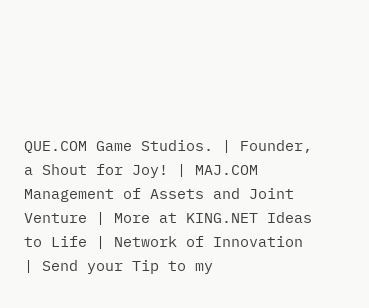QUE.COM Game Studios. | Founder, a Shout for Joy! | MAJ.COM Management of Assets and Joint Venture | More at KING.NET Ideas to Life | Network of Innovation | Send your Tip to my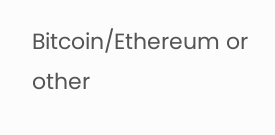Bitcoin/Ethereum or other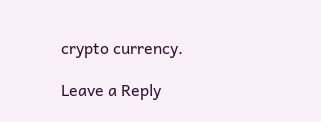crypto currency.

Leave a Reply